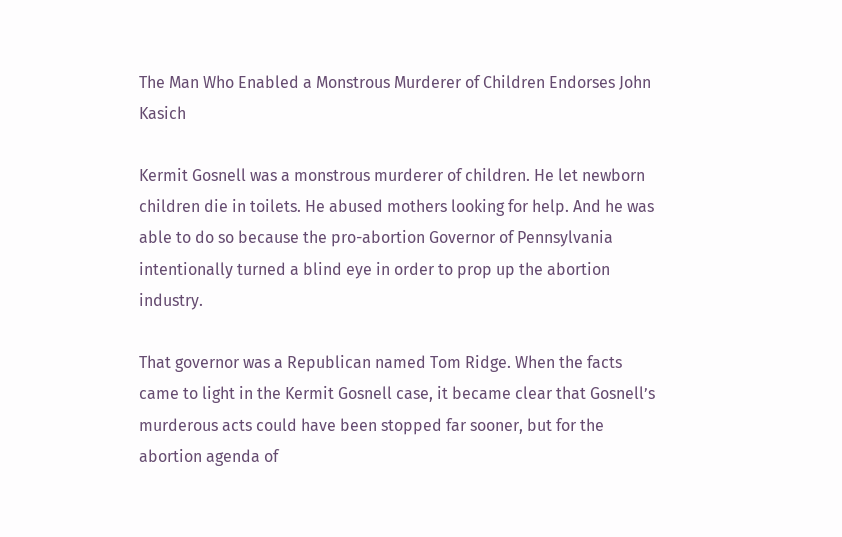The Man Who Enabled a Monstrous Murderer of Children Endorses John Kasich

Kermit Gosnell was a monstrous murderer of children. He let newborn children die in toilets. He abused mothers looking for help. And he was able to do so because the pro-abortion Governor of Pennsylvania intentionally turned a blind eye in order to prop up the abortion industry.

That governor was a Republican named Tom Ridge. When the facts came to light in the Kermit Gosnell case, it became clear that Gosnell’s murderous acts could have been stopped far sooner, but for the abortion agenda of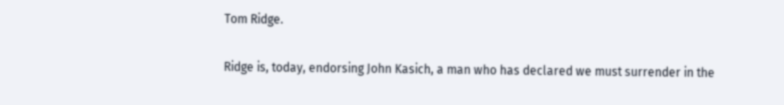Tom Ridge.

Ridge is, today, endorsing John Kasich, a man who has declared we must surrender in the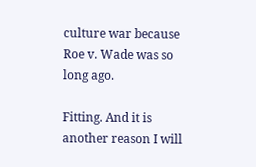culture war because Roe v. Wade was so long ago.

Fitting. And it is another reason I will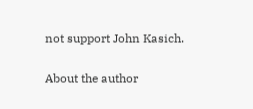not support John Kasich.

About the author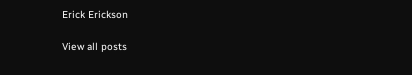Erick Erickson

View all posts